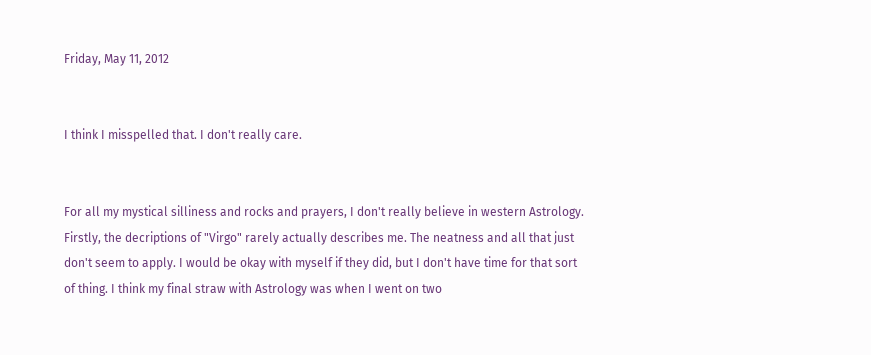Friday, May 11, 2012


I think I misspelled that. I don't really care.


For all my mystical silliness and rocks and prayers, I don't really believe in western Astrology. Firstly, the decriptions of "Virgo" rarely actually describes me. The neatness and all that just don't seem to apply. I would be okay with myself if they did, but I don't have time for that sort of thing. I think my final straw with Astrology was when I went on two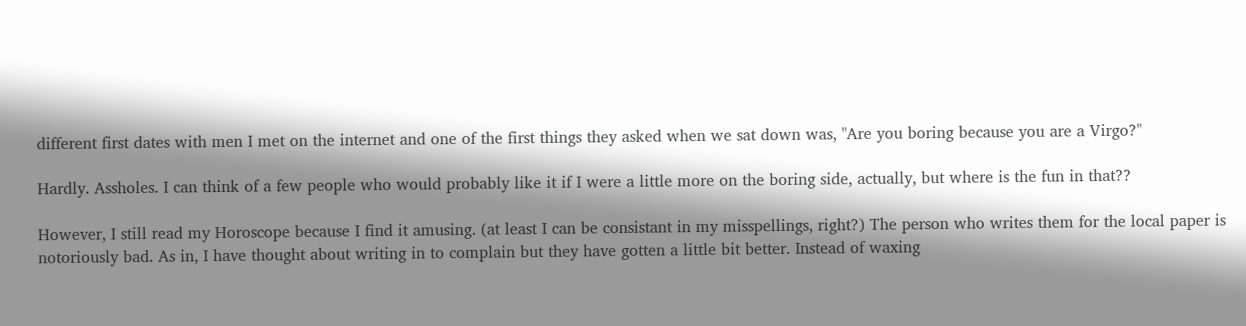different first dates with men I met on the internet and one of the first things they asked when we sat down was, "Are you boring because you are a Virgo?"

Hardly. Assholes. I can think of a few people who would probably like it if I were a little more on the boring side, actually, but where is the fun in that??

However, I still read my Horoscope because I find it amusing. (at least I can be consistant in my misspellings, right?) The person who writes them for the local paper is notoriously bad. As in, I have thought about writing in to complain but they have gotten a little bit better. Instead of waxing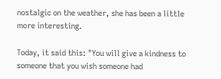nostalgic on the weather, she has been a little more interesting.

Today, it said this: "You will give a kindness to someone that you wish someone had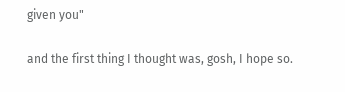given you"

and the first thing I thought was, gosh, I hope so.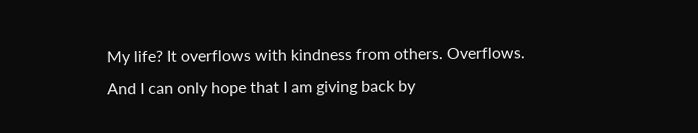My life? It overflows with kindness from others. Overflows. And I can only hope that I am giving back by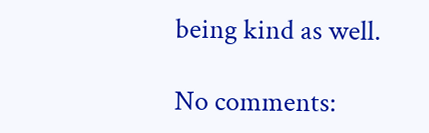being kind as well.

No comments: